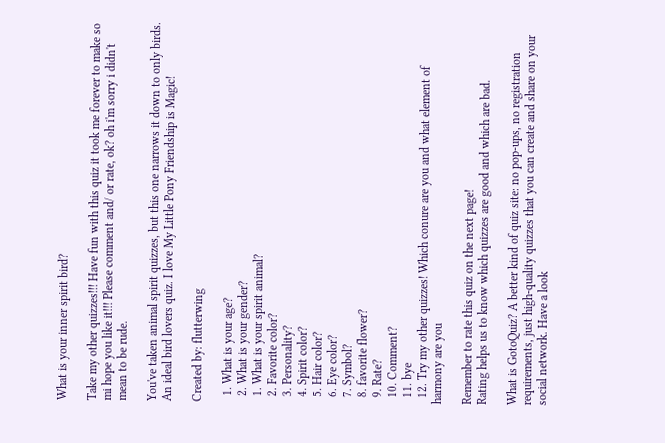What is your inner spirit bird?

Take my other quizzes!!! Have fun with this quiz it took me forever to make so mi hope you like it!!! Please comment and/ or rate, ok? oh i'm sorry i didn't mean to be rude.

You've taken animal spirit quizzes, but this one narrows it down to only birds. An ideal bird lovers quiz. I love My Little Pony Friendship is Magic!

Created by: flutterwing

  1. What is your age?
  2. What is your gender?
  1. What is your spirit animal?
  2. Favorite color?
  3. Personality?
  4. Spirit color?
  5. Hair color?
  6. Eye color?
  7. Symbol?
  8. favorite flower?
  9. Rate?
  10. Comment?
  11. bye
  12. Try my other quizzes! Which conure are you and what element of harmony are you

Remember to rate this quiz on the next page!
Rating helps us to know which quizzes are good and which are bad.

What is GotoQuiz? A better kind of quiz site: no pop-ups, no registration requirements, just high-quality quizzes that you can create and share on your social network. Have a look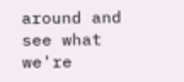around and see what we're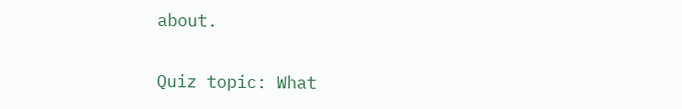about.

Quiz topic: What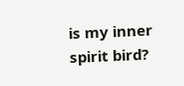is my inner spirit bird?